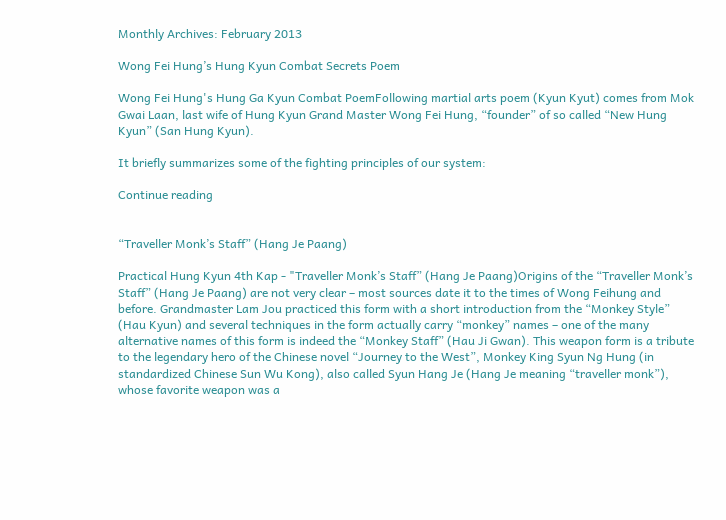Monthly Archives: February 2013

Wong Fei Hung’s Hung Kyun Combat Secrets Poem

Wong Fei Hung's Hung Ga Kyun Combat PoemFollowing martial arts poem (Kyun Kyut) comes from Mok Gwai Laan, last wife of Hung Kyun Grand Master Wong Fei Hung, “founder” of so called “New Hung Kyun” (San Hung Kyun).

It briefly summarizes some of the fighting principles of our system:

Continue reading


“Traveller Monk’s Staff” (Hang Je Paang)

Practical Hung Kyun 4th Kap - "Traveller Monk’s Staff” (Hang Je Paang)Origins of the “Traveller Monk’s Staff” (Hang Je Paang) are not very clear – most sources date it to the times of Wong Feihung and before. Grandmaster Lam Jou practiced this form with a short introduction from the “Monkey Style” (Hau Kyun) and several techniques in the form actually carry “monkey” names – one of the many alternative names of this form is indeed the “Monkey Staff” (Hau Ji Gwan). This weapon form is a tribute to the legendary hero of the Chinese novel “Journey to the West”, Monkey King Syun Ng Hung (in standardized Chinese Sun Wu Kong), also called Syun Hang Je (Hang Je meaning “traveller monk”), whose favorite weapon was a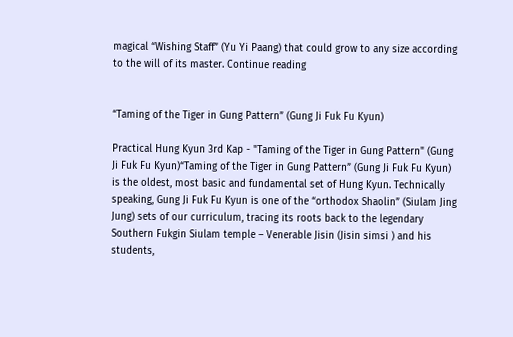magical “Wishing Staff” (Yu Yi Paang) that could grow to any size according to the will of its master. Continue reading


“Taming of the Tiger in Gung Pattern” (Gung Ji Fuk Fu Kyun)

Practical Hung Kyun 3rd Kap - "Taming of the Tiger in Gung Pattern" (Gung Ji Fuk Fu Kyun)“Taming of the Tiger in Gung Pattern” (Gung Ji Fuk Fu Kyun) is the oldest, most basic and fundamental set of Hung Kyun. Technically speaking, Gung Ji Fuk Fu Kyun is one of the “orthodox Shaolin” (Siulam Jing Jung) sets of our curriculum, tracing its roots back to the legendary Southern Fukgin Siulam temple – Venerable Jisin (Jisin simsi ) and his students,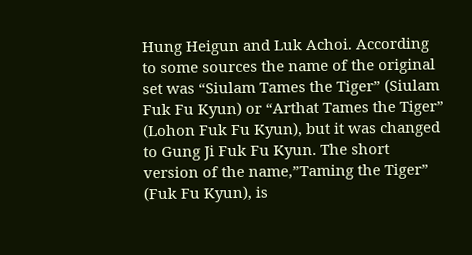Hung Heigun and Luk Achoi. According to some sources the name of the original set was “Siulam Tames the Tiger” (Siulam Fuk Fu Kyun) or “Arthat Tames the Tiger” (Lohon Fuk Fu Kyun), but it was changed to Gung Ji Fuk Fu Kyun. The short version of the name,”Taming the Tiger” (Fuk Fu Kyun), is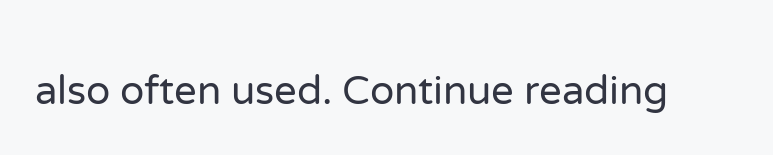also often used. Continue reading